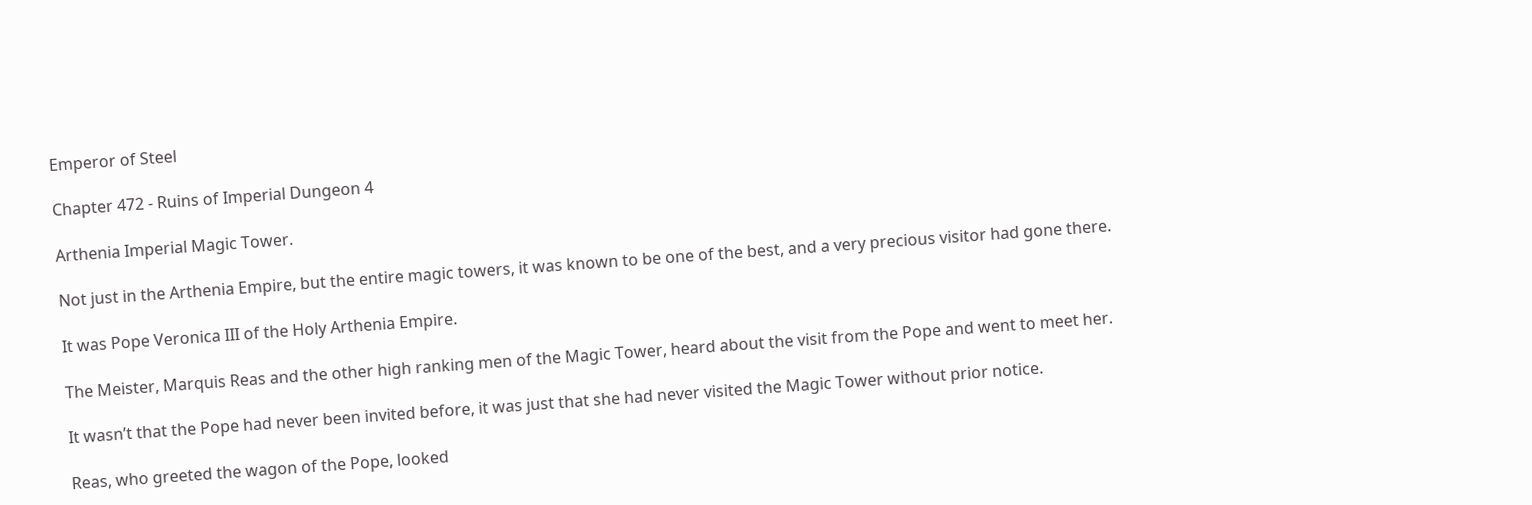Emperor of Steel

Chapter 472 - Ruins of Imperial Dungeon 4

Arthenia Imperial Magic Tower.

Not just in the Arthenia Empire, but the entire magic towers, it was known to be one of the best, and a very precious visitor had gone there.

It was Pope Veronica III of the Holy Arthenia Empire.

The Meister, Marquis Reas and the other high ranking men of the Magic Tower, heard about the visit from the Pope and went to meet her.

It wasn’t that the Pope had never been invited before, it was just that she had never visited the Magic Tower without prior notice.

Reas, who greeted the wagon of the Pope, looked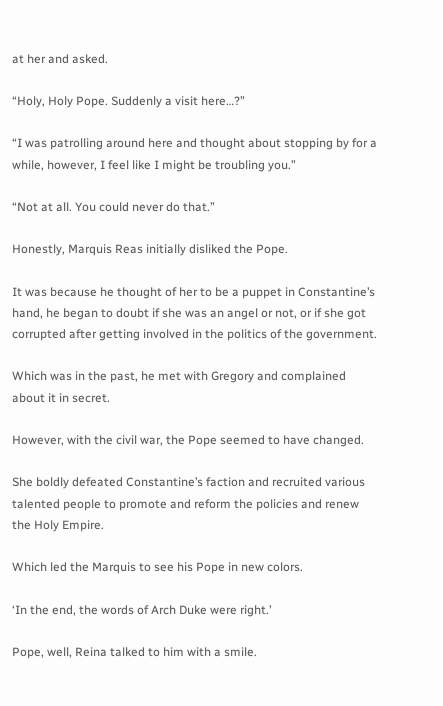at her and asked.

“Holy, Holy Pope. Suddenly a visit here…?”

“I was patrolling around here and thought about stopping by for a while, however, I feel like I might be troubling you.”

“Not at all. You could never do that.”

Honestly, Marquis Reas initially disliked the Pope.

It was because he thought of her to be a puppet in Constantine’s hand, he began to doubt if she was an angel or not, or if she got corrupted after getting involved in the politics of the government.

Which was in the past, he met with Gregory and complained about it in secret.

However, with the civil war, the Pope seemed to have changed.

She boldly defeated Constantine’s faction and recruited various talented people to promote and reform the policies and renew the Holy Empire.

Which led the Marquis to see his Pope in new colors.

‘In the end, the words of Arch Duke were right.’

Pope, well, Reina talked to him with a smile.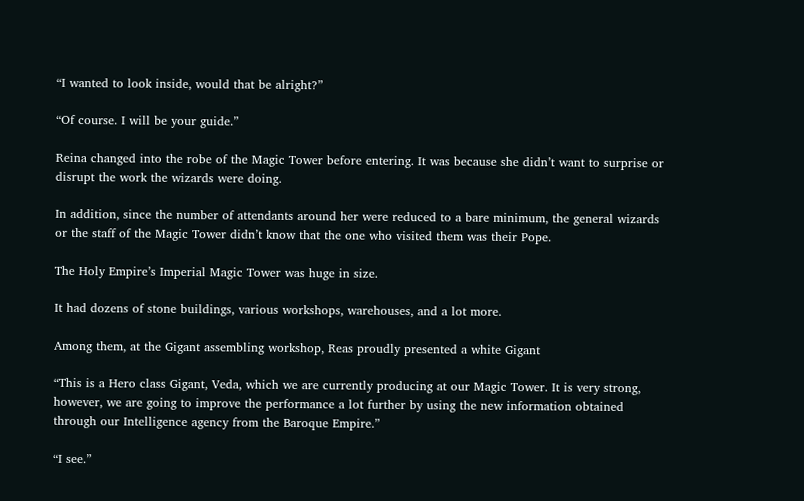“I wanted to look inside, would that be alright?”

“Of course. I will be your guide.”

Reina changed into the robe of the Magic Tower before entering. It was because she didn’t want to surprise or disrupt the work the wizards were doing.

In addition, since the number of attendants around her were reduced to a bare minimum, the general wizards or the staff of the Magic Tower didn’t know that the one who visited them was their Pope.

The Holy Empire’s Imperial Magic Tower was huge in size.

It had dozens of stone buildings, various workshops, warehouses, and a lot more.

Among them, at the Gigant assembling workshop, Reas proudly presented a white Gigant

“This is a Hero class Gigant, Veda, which we are currently producing at our Magic Tower. It is very strong, however, we are going to improve the performance a lot further by using the new information obtained through our Intelligence agency from the Baroque Empire.”

“I see.”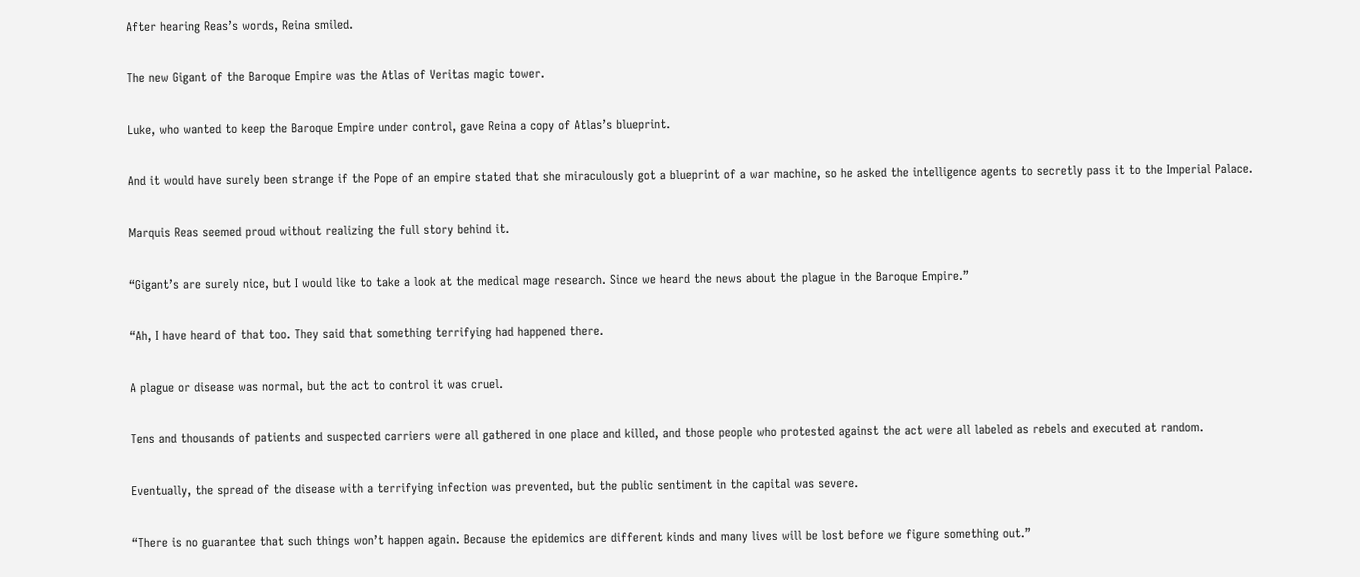After hearing Reas’s words, Reina smiled.

The new Gigant of the Baroque Empire was the Atlas of Veritas magic tower.

Luke, who wanted to keep the Baroque Empire under control, gave Reina a copy of Atlas’s blueprint.

And it would have surely been strange if the Pope of an empire stated that she miraculously got a blueprint of a war machine, so he asked the intelligence agents to secretly pass it to the Imperial Palace.

Marquis Reas seemed proud without realizing the full story behind it.

“Gigant’s are surely nice, but I would like to take a look at the medical mage research. Since we heard the news about the plague in the Baroque Empire.”

“Ah, I have heard of that too. They said that something terrifying had happened there.

A plague or disease was normal, but the act to control it was cruel.

Tens and thousands of patients and suspected carriers were all gathered in one place and killed, and those people who protested against the act were all labeled as rebels and executed at random.

Eventually, the spread of the disease with a terrifying infection was prevented, but the public sentiment in the capital was severe.

“There is no guarantee that such things won’t happen again. Because the epidemics are different kinds and many lives will be lost before we figure something out.”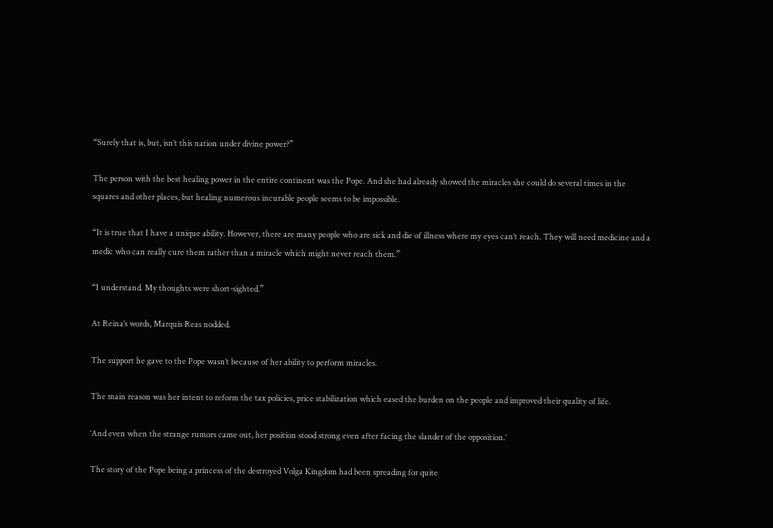“Surely that is, but, isn’t this nation under divine power?”

The person with the best healing power in the entire continent was the Pope. And she had already showed the miracles she could do several times in the squares and other places, but healing numerous incurable people seems to be impossible.

“It is true that I have a unique ability. However, there are many people who are sick and die of illness where my eyes can’t reach. They will need medicine and a medic who can really cure them rather than a miracle which might never reach them.”

“I understand. My thoughts were short-sighted.”

At Reina’s words, Marquis Reas nodded.

The support he gave to the Pope wasn’t because of her ability to perform miracles.

The main reason was her intent to reform the tax policies, price stabilization which eased the burden on the people and improved their quality of life.

‘And even when the strange rumors came out, her position stood strong even after facing the slander of the opposition.’

The story of the Pope being a princess of the destroyed Volga Kingdom had been spreading for quite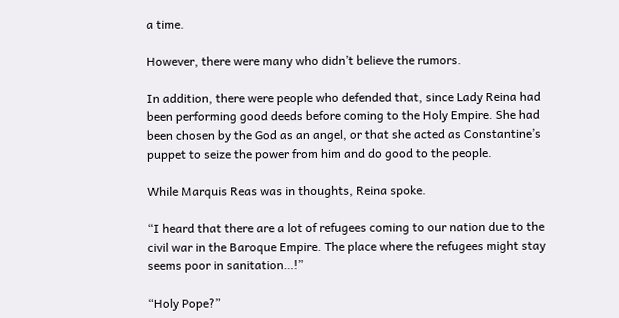a time.

However, there were many who didn’t believe the rumors.

In addition, there were people who defended that, since Lady Reina had been performing good deeds before coming to the Holy Empire. She had been chosen by the God as an angel, or that she acted as Constantine’s puppet to seize the power from him and do good to the people.

While Marquis Reas was in thoughts, Reina spoke.

“I heard that there are a lot of refugees coming to our nation due to the civil war in the Baroque Empire. The place where the refugees might stay seems poor in sanitation…!”

“Holy Pope?”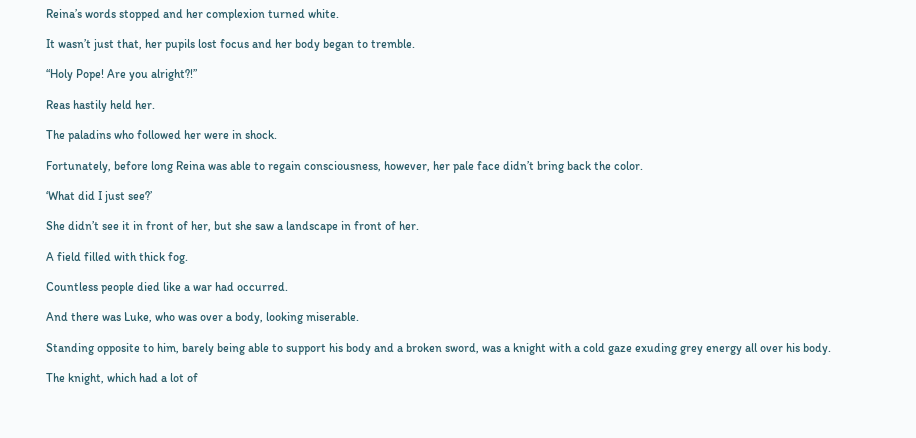Reina’s words stopped and her complexion turned white.

It wasn’t just that, her pupils lost focus and her body began to tremble.

“Holy Pope! Are you alright?!”

Reas hastily held her.

The paladins who followed her were in shock.

Fortunately, before long Reina was able to regain consciousness, however, her pale face didn’t bring back the color.

‘What did I just see?’

She didn’t see it in front of her, but she saw a landscape in front of her.

A field filled with thick fog.

Countless people died like a war had occurred.

And there was Luke, who was over a body, looking miserable.

Standing opposite to him, barely being able to support his body and a broken sword, was a knight with a cold gaze exuding grey energy all over his body.

The knight, which had a lot of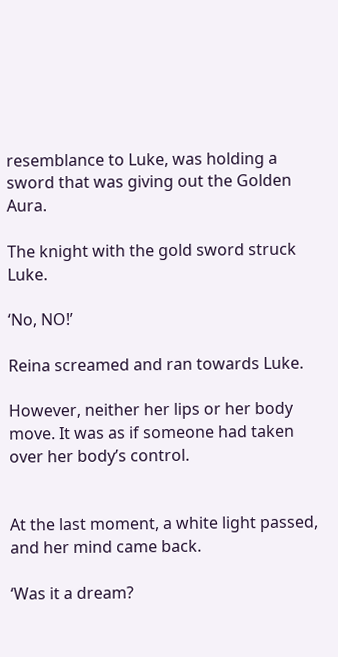resemblance to Luke, was holding a sword that was giving out the Golden Aura.

The knight with the gold sword struck Luke.

‘No, NO!’

Reina screamed and ran towards Luke.

However, neither her lips or her body move. It was as if someone had taken over her body’s control.


At the last moment, a white light passed, and her mind came back.

‘Was it a dream?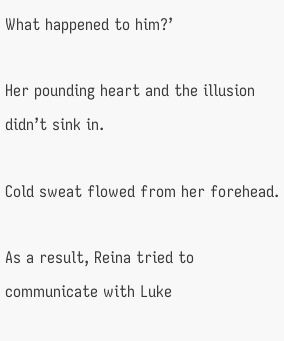What happened to him?’

Her pounding heart and the illusion didn’t sink in.

Cold sweat flowed from her forehead.

As a result, Reina tried to communicate with Luke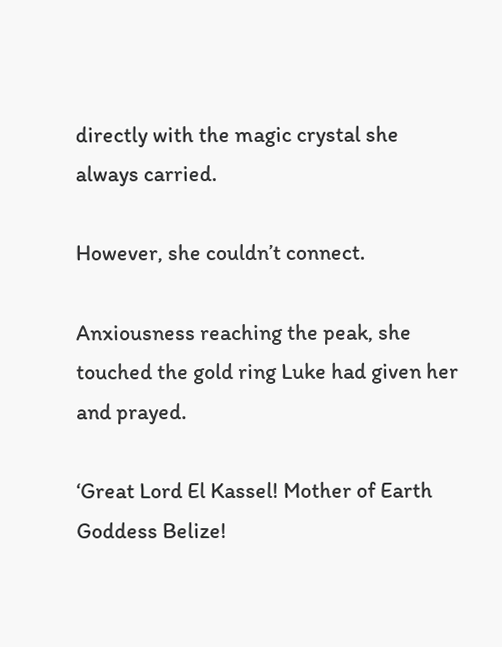directly with the magic crystal she always carried.

However, she couldn’t connect.

Anxiousness reaching the peak, she touched the gold ring Luke had given her and prayed.

‘Great Lord El Kassel! Mother of Earth Goddess Belize!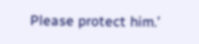Please protect him.’